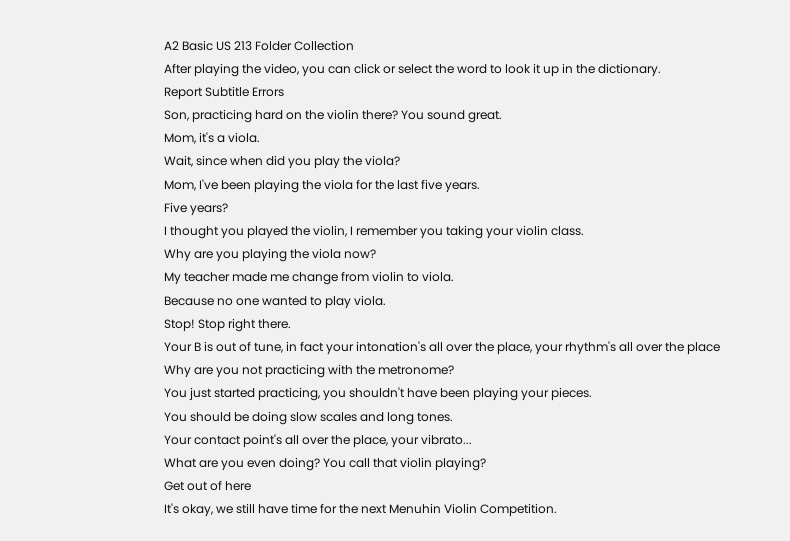A2 Basic US 213 Folder Collection
After playing the video, you can click or select the word to look it up in the dictionary.
Report Subtitle Errors
Son, practicing hard on the violin there? You sound great.
Mom, it's a viola.
Wait, since when did you play the viola?
Mom, I've been playing the viola for the last five years.
Five years?
I thought you played the violin, I remember you taking your violin class.
Why are you playing the viola now?
My teacher made me change from violin to viola.
Because no one wanted to play viola.
Stop! Stop right there.
Your B is out of tune, in fact your intonation's all over the place, your rhythm's all over the place
Why are you not practicing with the metronome?
You just started practicing, you shouldn't have been playing your pieces.
You should be doing slow scales and long tones.
Your contact point's all over the place, your vibrato...
What are you even doing? You call that violin playing?
Get out of here
It's okay, we still have time for the next Menuhin Violin Competition.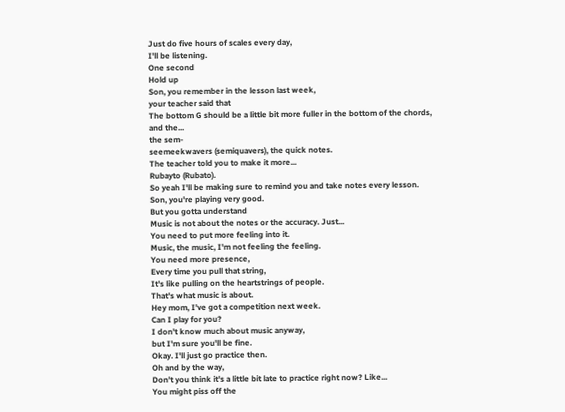Just do five hours of scales every day,
I'll be listening.
One second
Hold up
Son, you remember in the lesson last week,
your teacher said that
The bottom G should be a little bit more fuller in the bottom of the chords,
and the...
the sem-
seemeekwavers (semiquavers), the quick notes.
The teacher told you to make it more...
Rubayto (Rubato).
So yeah I'll be making sure to remind you and take notes every lesson.
Son, you're playing very good.
But you gotta understand
Music is not about the notes or the accuracy. Just...
You need to put more feeling into it.
Music, the music, I'm not feeling the feeling.
You need more presence,
Every time you pull that string,
It's like pulling on the heartstrings of people.
That's what music is about.
Hey mom, I've got a competition next week.
Can I play for you?
I don't know much about music anyway,
but I'm sure you'll be fine.
Okay. I'll just go practice then.
Oh and by the way,
Don't you think it's a little bit late to practice right now? Like...
You might piss off the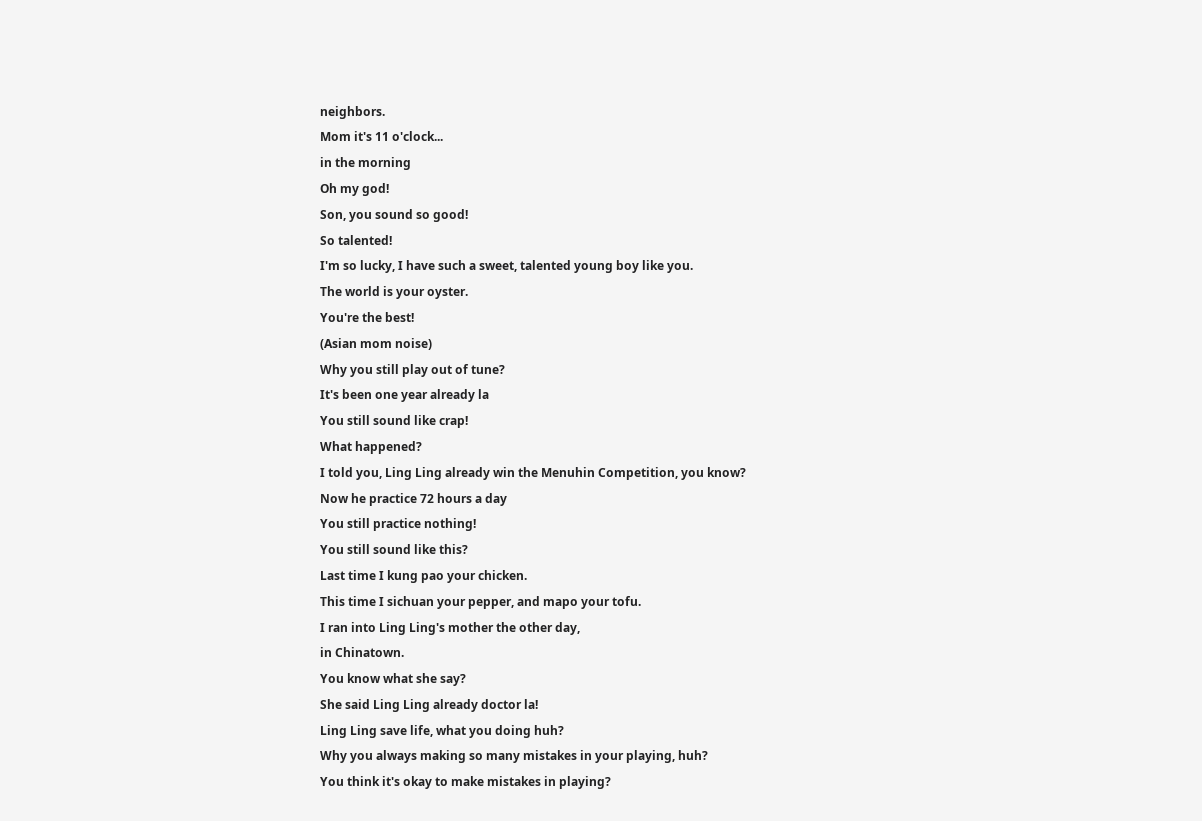neighbors.
Mom it's 11 o'clock...
in the morning
Oh my god!
Son, you sound so good!
So talented!
I'm so lucky, I have such a sweet, talented young boy like you.
The world is your oyster.
You're the best!
(Asian mom noise)
Why you still play out of tune?
It's been one year already la
You still sound like crap!
What happened?
I told you, Ling Ling already win the Menuhin Competition, you know?
Now he practice 72 hours a day
You still practice nothing!
You still sound like this?
Last time I kung pao your chicken.
This time I sichuan your pepper, and mapo your tofu.
I ran into Ling Ling's mother the other day,
in Chinatown.
You know what she say?
She said Ling Ling already doctor la!
Ling Ling save life, what you doing huh?
Why you always making so many mistakes in your playing, huh?
You think it's okay to make mistakes in playing?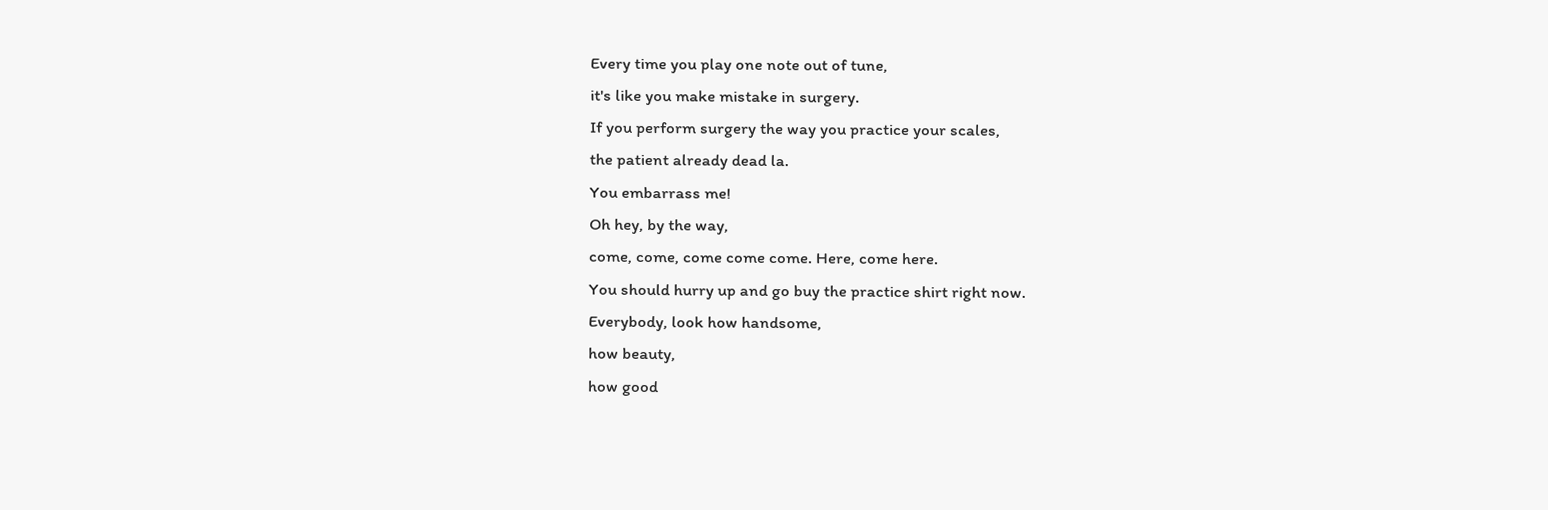Every time you play one note out of tune,
it's like you make mistake in surgery.
If you perform surgery the way you practice your scales,
the patient already dead la.
You embarrass me!
Oh hey, by the way,
come, come, come come come. Here, come here.
You should hurry up and go buy the practice shirt right now.
Everybody, look how handsome,
how beauty,
how good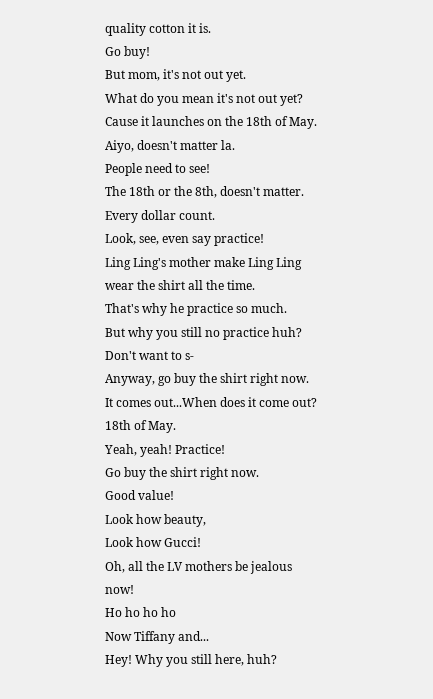quality cotton it is.
Go buy!
But mom, it's not out yet.
What do you mean it's not out yet?
Cause it launches on the 18th of May.
Aiyo, doesn't matter la.
People need to see!
The 18th or the 8th, doesn't matter.
Every dollar count.
Look, see, even say practice!
Ling Ling's mother make Ling Ling wear the shirt all the time.
That's why he practice so much.
But why you still no practice huh?
Don't want to s-
Anyway, go buy the shirt right now.
It comes out...When does it come out?
18th of May.
Yeah, yeah! Practice!
Go buy the shirt right now.
Good value!
Look how beauty,
Look how Gucci!
Oh, all the LV mothers be jealous now!
Ho ho ho ho
Now Tiffany and...
Hey! Why you still here, huh?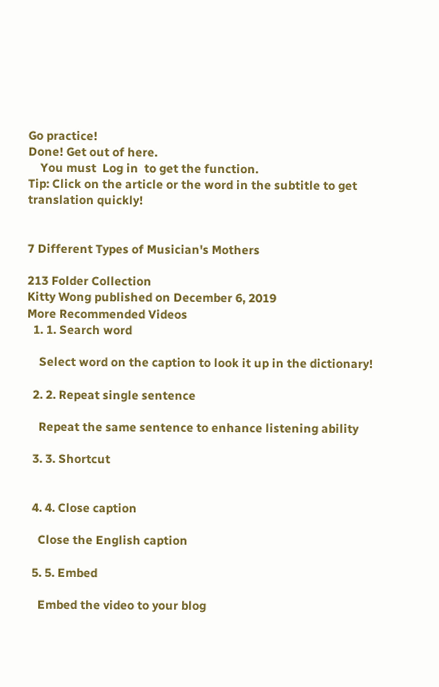Go practice!
Done! Get out of here.
    You must  Log in  to get the function.
Tip: Click on the article or the word in the subtitle to get translation quickly!


7 Different Types of Musician's Mothers

213 Folder Collection
Kitty Wong published on December 6, 2019
More Recommended Videos
  1. 1. Search word

    Select word on the caption to look it up in the dictionary!

  2. 2. Repeat single sentence

    Repeat the same sentence to enhance listening ability

  3. 3. Shortcut


  4. 4. Close caption

    Close the English caption

  5. 5. Embed

    Embed the video to your blog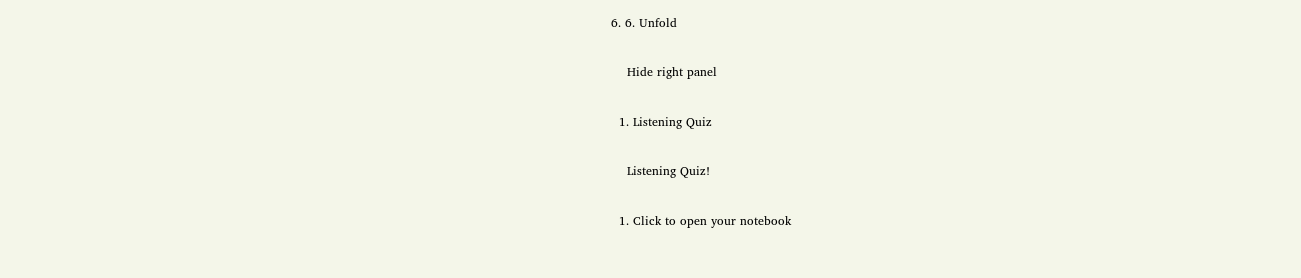6. 6. Unfold

    Hide right panel

  1. Listening Quiz

    Listening Quiz!

  1. Click to open your notebook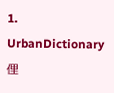1. UrbanDictionary 俚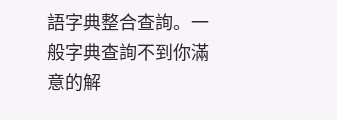語字典整合查詢。一般字典查詢不到你滿意的解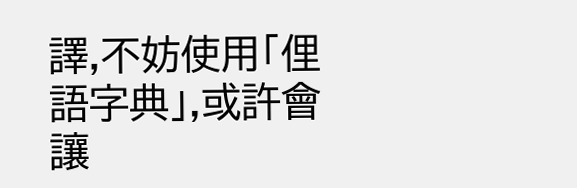譯,不妨使用「俚語字典」,或許會讓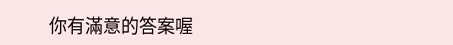你有滿意的答案喔